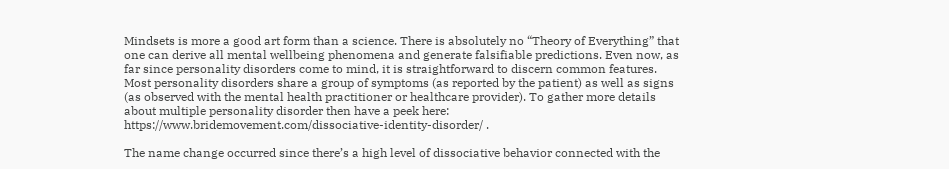Mindsets is more a good art form than a science. There is absolutely no “Theory of Everything” that one can derive all mental wellbeing phenomena and generate falsifiable predictions. Even now, as far since personality disorders come to mind, it is straightforward to discern common features. Most personality disorders share a group of symptoms (as reported by the patient) as well as signs (as observed with the mental health practitioner or healthcare provider). To gather more details about multiple personality disorder then have a peek here: https://www.bridemovement.com/dissociative-identity-disorder/ .

The name change occurred since there’s a high level of dissociative behavior connected with the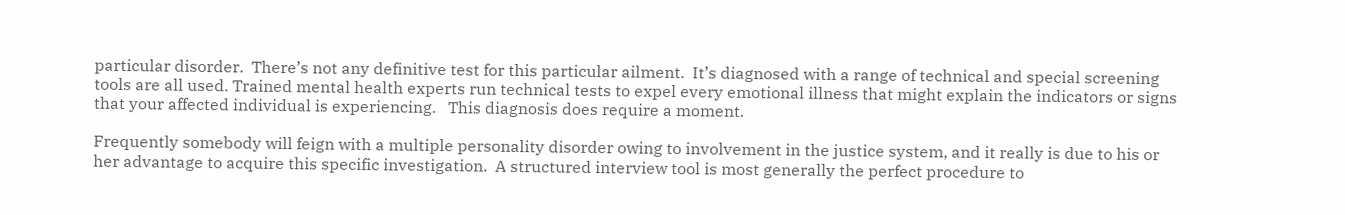particular disorder.  There’s not any definitive test for this particular ailment.  It’s diagnosed with a range of technical and special screening tools are all used. Trained mental health experts run technical tests to expel every emotional illness that might explain the indicators or signs that your affected individual is experiencing.   This diagnosis does require a moment.

Frequently somebody will feign with a multiple personality disorder owing to involvement in the justice system, and it really is due to his or her advantage to acquire this specific investigation.  A structured interview tool is most generally the perfect procedure to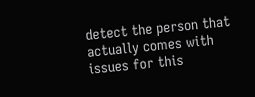detect the person that actually comes with issues for this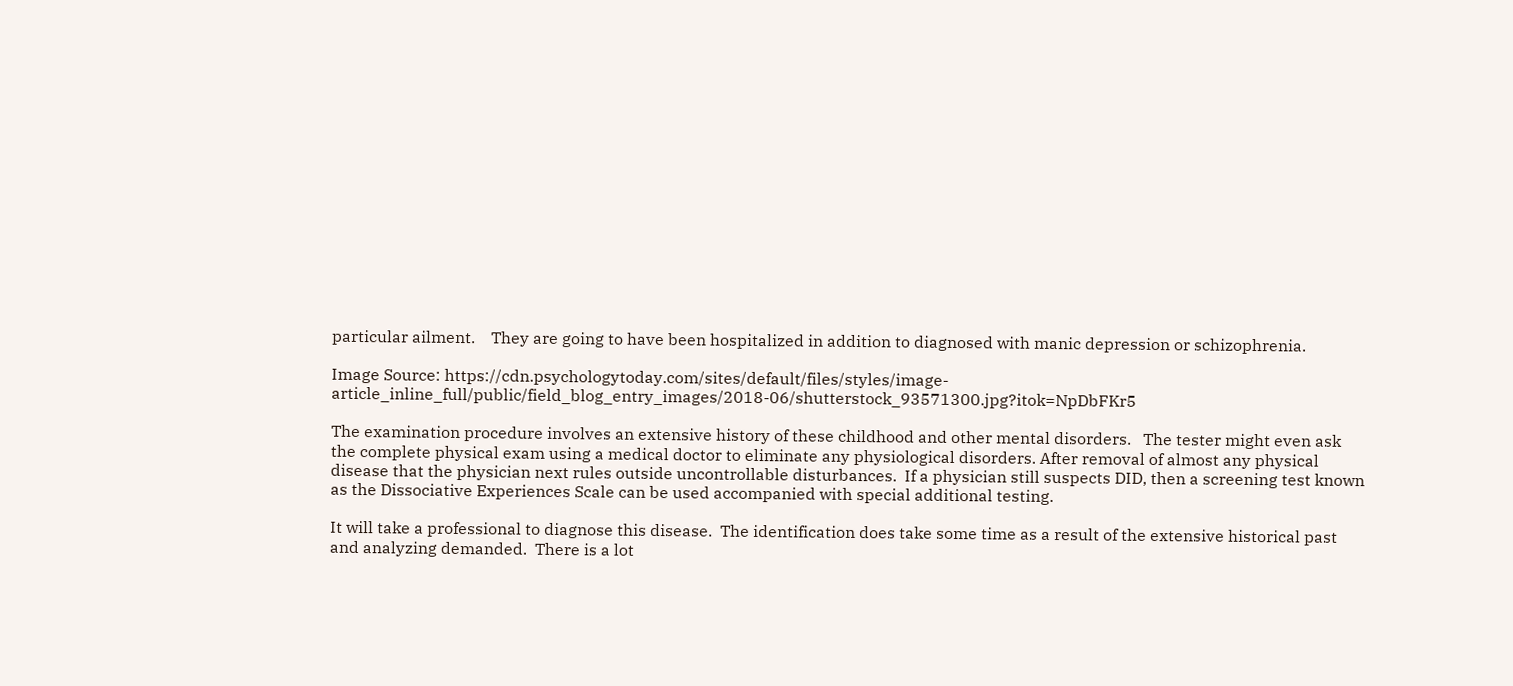particular ailment.    They are going to have been hospitalized in addition to diagnosed with manic depression or schizophrenia.

Image Source: https://cdn.psychologytoday.com/sites/default/files/styles/image-article_inline_full/public/field_blog_entry_images/2018-06/shutterstock_93571300.jpg?itok=NpDbFKr5

The examination procedure involves an extensive history of these childhood and other mental disorders.   The tester might even ask the complete physical exam using a medical doctor to eliminate any physiological disorders. After removal of almost any physical disease that the physician next rules outside uncontrollable disturbances.  If a physician still suspects DID, then a screening test known as the Dissociative Experiences Scale can be used accompanied with special additional testing.

It will take a professional to diagnose this disease.  The identification does take some time as a result of the extensive historical past and analyzing demanded.  There is a lot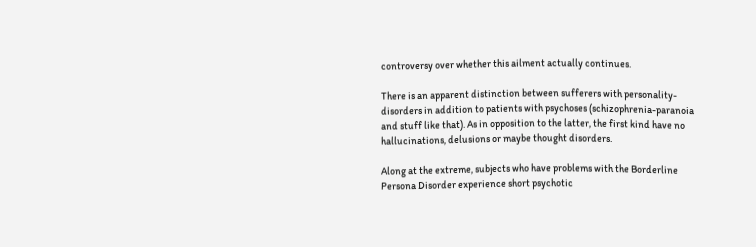controversy over whether this ailment actually continues.

There is an apparent distinction between sufferers with personality-disorders in addition to patients with psychoses (schizophrenia-paranoia and stuff like that). As in opposition to the latter, the first kind have no hallucinations, delusions or maybe thought disorders.

Along at the extreme, subjects who have problems with the Borderline Persona Disorder experience short psychotic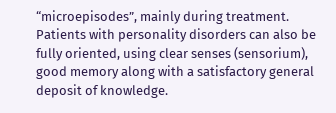“microepisodes”, mainly during treatment. Patients with personality disorders can also be fully oriented, using clear senses (sensorium), good memory along with a satisfactory general deposit of knowledge.